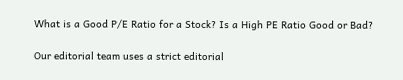What is a Good P/E Ratio for a Stock? Is a High PE Ratio Good or Bad?

Our editorial team uses a strict editorial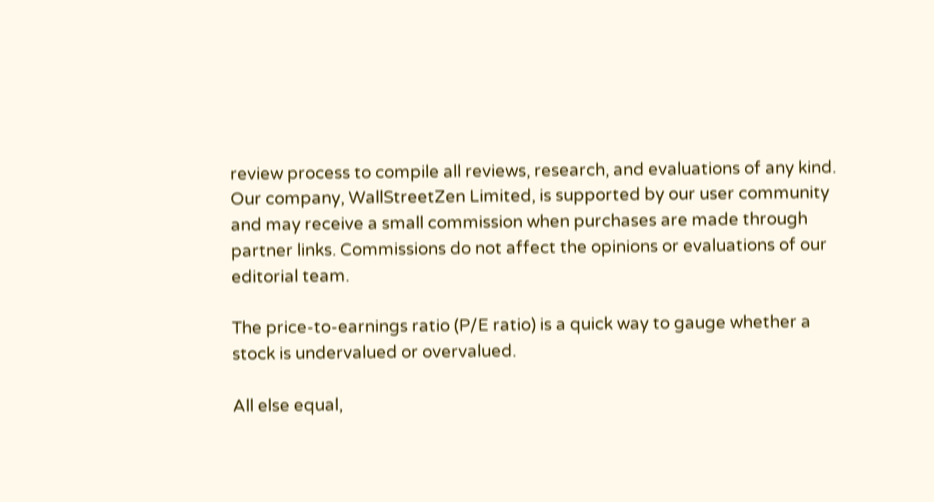review process to compile all reviews, research, and evaluations of any kind. Our company, WallStreetZen Limited, is supported by our user community and may receive a small commission when purchases are made through partner links. Commissions do not affect the opinions or evaluations of our editorial team.

The price-to-earnings ratio (P/E ratio) is a quick way to gauge whether a stock is undervalued or overvalued.

All else equal,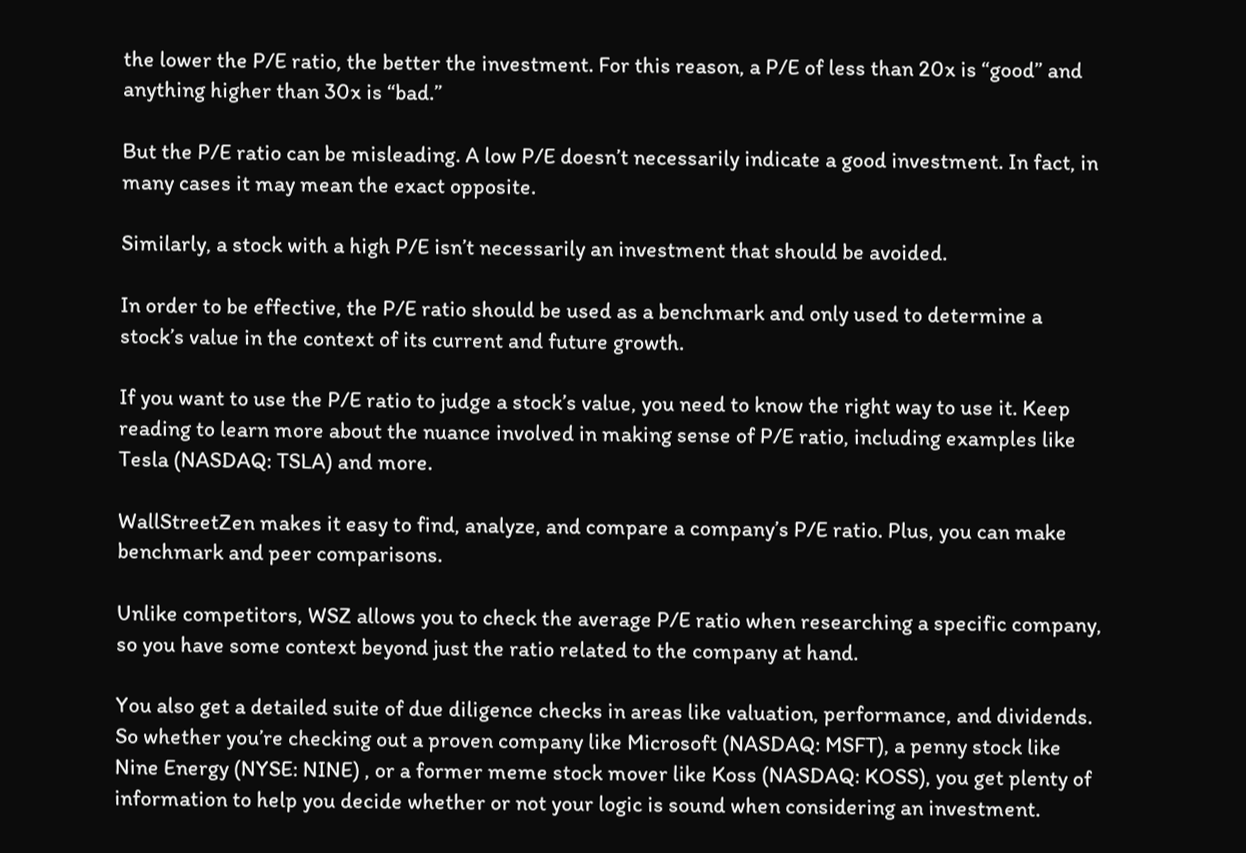the lower the P/E ratio, the better the investment. For this reason, a P/E of less than 20x is “good” and anything higher than 30x is “bad.”

But the P/E ratio can be misleading. A low P/E doesn’t necessarily indicate a good investment. In fact, in many cases it may mean the exact opposite.

Similarly, a stock with a high P/E isn’t necessarily an investment that should be avoided.

In order to be effective, the P/E ratio should be used as a benchmark and only used to determine a stock’s value in the context of its current and future growth.

If you want to use the P/E ratio to judge a stock’s value, you need to know the right way to use it. Keep reading to learn more about the nuance involved in making sense of P/E ratio, including examples like Tesla (NASDAQ: TSLA) and more.

WallStreetZen makes it easy to find, analyze, and compare a company’s P/E ratio. Plus, you can make benchmark and peer comparisons.

Unlike competitors, WSZ allows you to check the average P/E ratio when researching a specific company, so you have some context beyond just the ratio related to the company at hand.

You also get a detailed suite of due diligence checks in areas like valuation, performance, and dividends. So whether you’re checking out a proven company like Microsoft (NASDAQ: MSFT), a penny stock like Nine Energy (NYSE: NINE) , or a former meme stock mover like Koss (NASDAQ: KOSS), you get plenty of information to help you decide whether or not your logic is sound when considering an investment.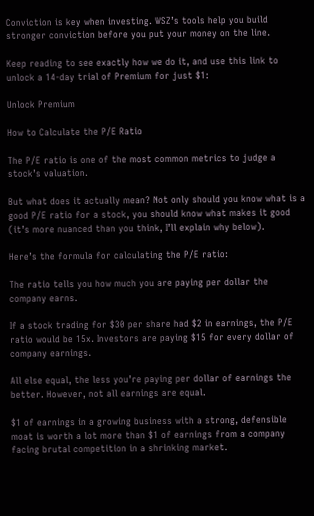Conviction is key when investing. WSZ’s tools help you build stronger conviction before you put your money on the line.

Keep reading to see exactly how we do it, and use this link to unlock a 14-day trial of Premium for just $1:

Unlock Premium

How to Calculate the P/E Ratio

The P/E ratio is one of the most common metrics to judge a stock’s valuation.

But what does it actually mean? Not only should you know what is a good P/E ratio for a stock, you should know what makes it good (it’s more nuanced than you think, I’ll explain why below).

Here’s the formula for calculating the P/E ratio:

The ratio tells you how much you are paying per dollar the company earns.

If a stock trading for $30 per share had $2 in earnings, the P/E ratio would be 15x. Investors are paying $15 for every dollar of company earnings.

All else equal, the less you’re paying per dollar of earnings the better. However, not all earnings are equal.

$1 of earnings in a growing business with a strong, defensible moat is worth a lot more than $1 of earnings from a company facing brutal competition in a shrinking market.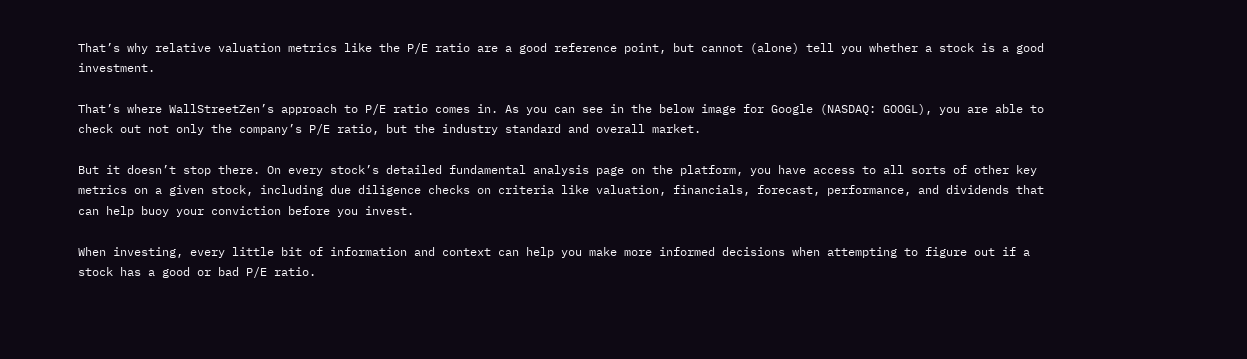That’s why relative valuation metrics like the P/E ratio are a good reference point, but cannot (alone) tell you whether a stock is a good investment.

That’s where WallStreetZen’s approach to P/E ratio comes in. As you can see in the below image for Google (NASDAQ: GOOGL), you are able to check out not only the company’s P/E ratio, but the industry standard and overall market.

But it doesn’t stop there. On every stock’s detailed fundamental analysis page on the platform, you have access to all sorts of other key metrics on a given stock, including due diligence checks on criteria like valuation, financials, forecast, performance, and dividends that can help buoy your conviction before you invest.

When investing, every little bit of information and context can help you make more informed decisions when attempting to figure out if a stock has a good or bad P/E ratio.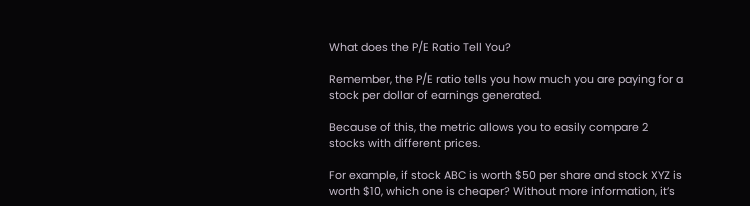What does the P/E Ratio Tell You?

Remember, the P/E ratio tells you how much you are paying for a stock per dollar of earnings generated.

Because of this, the metric allows you to easily compare 2 stocks with different prices.

For example, if stock ABC is worth $50 per share and stock XYZ is worth $10, which one is cheaper? Without more information, it’s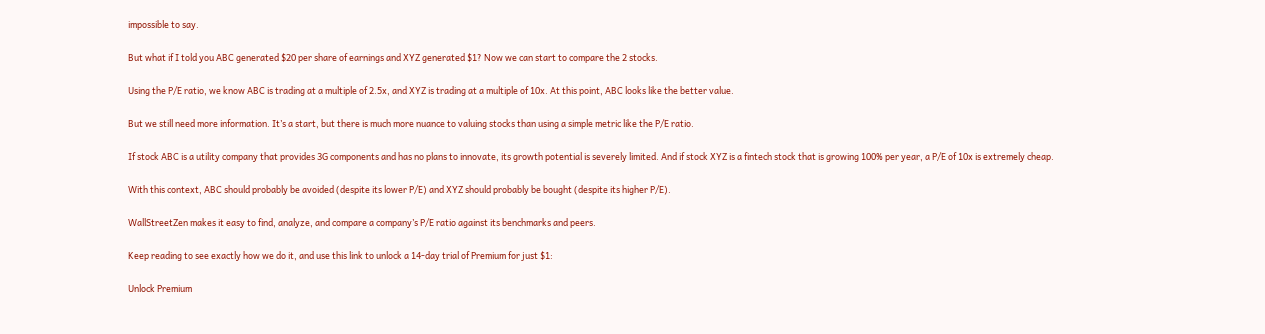impossible to say.

But what if I told you ABC generated $20 per share of earnings and XYZ generated $1? Now we can start to compare the 2 stocks.

Using the P/E ratio, we know ABC is trading at a multiple of 2.5x, and XYZ is trading at a multiple of 10x. At this point, ABC looks like the better value.

But we still need more information. It’s a start, but there is much more nuance to valuing stocks than using a simple metric like the P/E ratio.

If stock ABC is a utility company that provides 3G components and has no plans to innovate, its growth potential is severely limited. And if stock XYZ is a fintech stock that is growing 100% per year, a P/E of 10x is extremely cheap.

With this context, ABC should probably be avoided (despite its lower P/E) and XYZ should probably be bought (despite its higher P/E).

WallStreetZen makes it easy to find, analyze, and compare a company’s P/E ratio against its benchmarks and peers.

Keep reading to see exactly how we do it, and use this link to unlock a 14-day trial of Premium for just $1:

Unlock Premium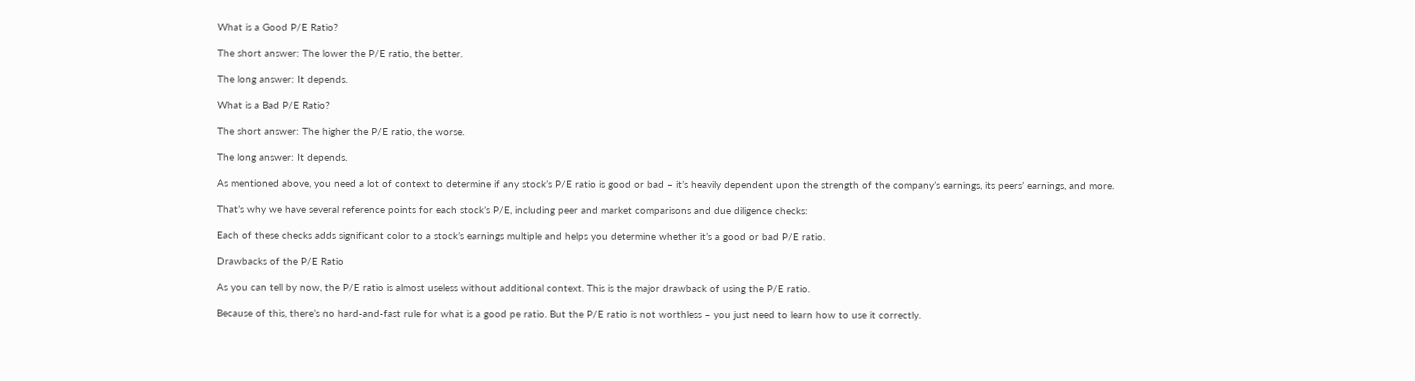What is a Good P/E Ratio?

The short answer: The lower the P/E ratio, the better.

The long answer: It depends.

What is a Bad P/E Ratio?

The short answer: The higher the P/E ratio, the worse.

The long answer: It depends.

As mentioned above, you need a lot of context to determine if any stock’s P/E ratio is good or bad – it’s heavily dependent upon the strength of the company’s earnings, its peers’ earnings, and more.

That’s why we have several reference points for each stock’s P/E, including peer and market comparisons and due diligence checks:

Each of these checks adds significant color to a stock’s earnings multiple and helps you determine whether it’s a good or bad P/E ratio.

Drawbacks of the P/E Ratio

As you can tell by now, the P/E ratio is almost useless without additional context. This is the major drawback of using the P/E ratio.

Because of this, there’s no hard-and-fast rule for what is a good pe ratio. But the P/E ratio is not worthless – you just need to learn how to use it correctly.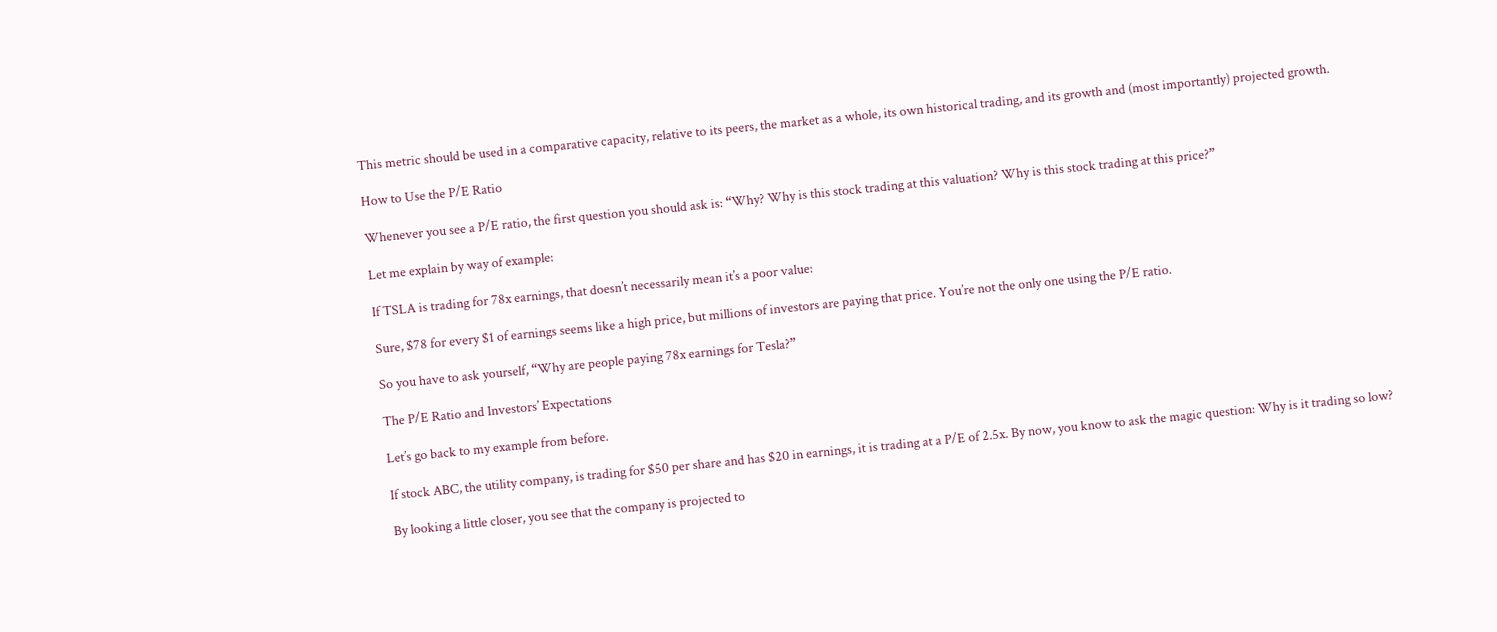This metric should be used in a comparative capacity, relative to its peers, the market as a whole, its own historical trading, and its growth and (most importantly) projected growth.

How to Use the P/E Ratio

Whenever you see a P/E ratio, the first question you should ask is: “Why? Why is this stock trading at this valuation? Why is this stock trading at this price?”

Let me explain by way of example:

If TSLA is trading for 78x earnings, that doesn’t necessarily mean it’s a poor value:

Sure, $78 for every $1 of earnings seems like a high price, but millions of investors are paying that price. You’re not the only one using the P/E ratio.

So you have to ask yourself, “Why are people paying 78x earnings for Tesla?”

The P/E Ratio and Investors’ Expectations

Let’s go back to my example from before.

If stock ABC, the utility company, is trading for $50 per share and has $20 in earnings, it is trading at a P/E of 2.5x. By now, you know to ask the magic question: Why is it trading so low?

By looking a little closer, you see that the company is projected to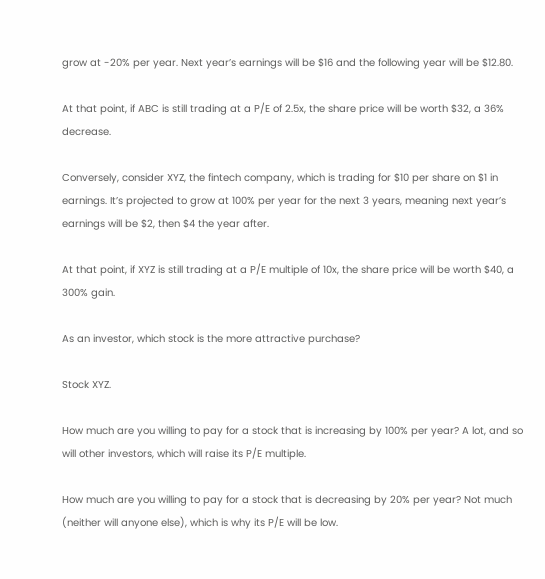grow at -20% per year. Next year’s earnings will be $16 and the following year will be $12.80.

At that point, if ABC is still trading at a P/E of 2.5x, the share price will be worth $32, a 36% decrease.

Conversely, consider XYZ, the fintech company, which is trading for $10 per share on $1 in earnings. It’s projected to grow at 100% per year for the next 3 years, meaning next year’s earnings will be $2, then $4 the year after.

At that point, if XYZ is still trading at a P/E multiple of 10x, the share price will be worth $40, a 300% gain.

As an investor, which stock is the more attractive purchase?

Stock XYZ.

How much are you willing to pay for a stock that is increasing by 100% per year? A lot, and so will other investors, which will raise its P/E multiple.

How much are you willing to pay for a stock that is decreasing by 20% per year? Not much (neither will anyone else), which is why its P/E will be low.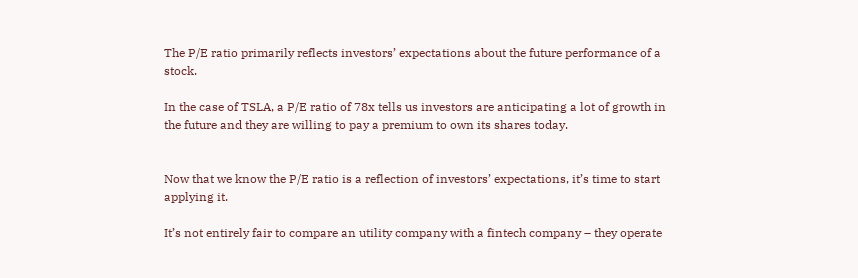The P/E ratio primarily reflects investors’ expectations about the future performance of a stock.

In the case of TSLA, a P/E ratio of 78x tells us investors are anticipating a lot of growth in the future and they are willing to pay a premium to own its shares today.


Now that we know the P/E ratio is a reflection of investors’ expectations, it’s time to start applying it.

It’s not entirely fair to compare an utility company with a fintech company – they operate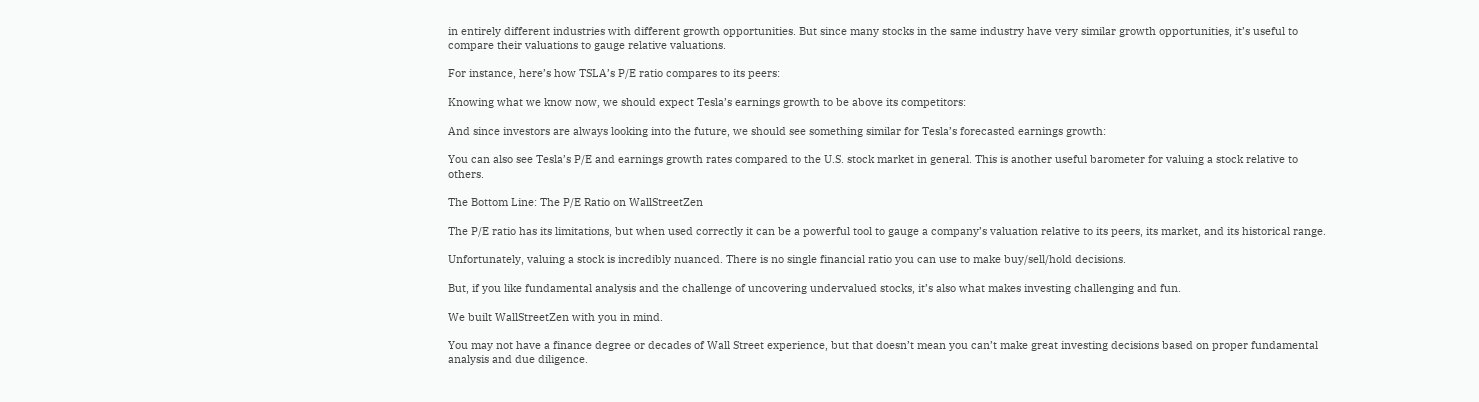in entirely different industries with different growth opportunities. But since many stocks in the same industry have very similar growth opportunities, it’s useful to compare their valuations to gauge relative valuations.

For instance, here’s how TSLA’s P/E ratio compares to its peers:

Knowing what we know now, we should expect Tesla’s earnings growth to be above its competitors:

And since investors are always looking into the future, we should see something similar for Tesla’s forecasted earnings growth:

You can also see Tesla’s P/E and earnings growth rates compared to the U.S. stock market in general. This is another useful barometer for valuing a stock relative to others.

The Bottom Line: The P/E Ratio on WallStreetZen

The P/E ratio has its limitations, but when used correctly it can be a powerful tool to gauge a company’s valuation relative to its peers, its market, and its historical range.

Unfortunately, valuing a stock is incredibly nuanced. There is no single financial ratio you can use to make buy/sell/hold decisions.

But, if you like fundamental analysis and the challenge of uncovering undervalued stocks, it’s also what makes investing challenging and fun.

We built WallStreetZen with you in mind.

You may not have a finance degree or decades of Wall Street experience, but that doesn’t mean you can’t make great investing decisions based on proper fundamental analysis and due diligence.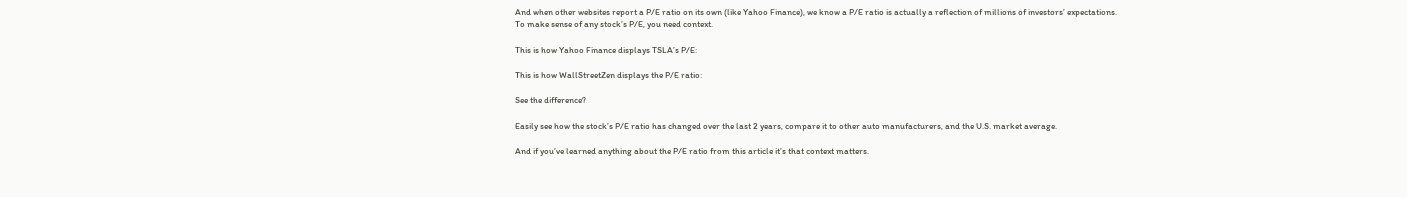And when other websites report a P/E ratio on its own (like Yahoo Finance), we know a P/E ratio is actually a reflection of millions of investors’ expectations. To make sense of any stock’s P/E, you need context.

This is how Yahoo Finance displays TSLA’s P/E:

This is how WallStreetZen displays the P/E ratio:

See the difference?

Easily see how the stock’s P/E ratio has changed over the last 2 years, compare it to other auto manufacturers, and the U.S. market average.

And if you’ve learned anything about the P/E ratio from this article it’s that context matters.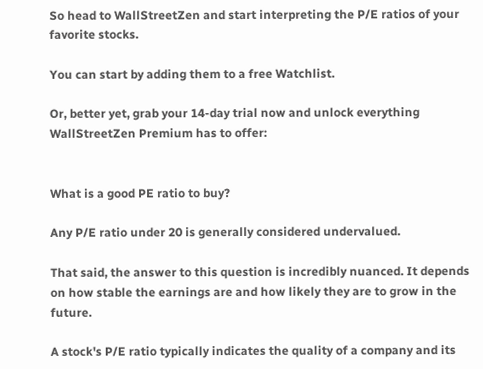So head to WallStreetZen and start interpreting the P/E ratios of your favorite stocks.

You can start by adding them to a free Watchlist.

Or, better yet, grab your 14-day trial now and unlock everything WallStreetZen Premium has to offer:


What is a good PE ratio to buy?

Any P/E ratio under 20 is generally considered undervalued.

That said, the answer to this question is incredibly nuanced. It depends on how stable the earnings are and how likely they are to grow in the future.

A stock's P/E ratio typically indicates the quality of a company and its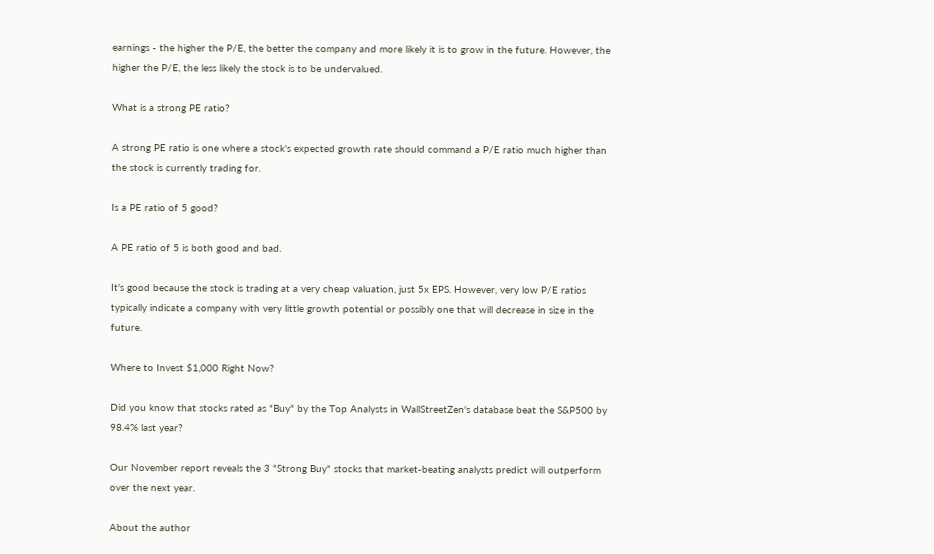earnings - the higher the P/E, the better the company and more likely it is to grow in the future. However, the higher the P/E, the less likely the stock is to be undervalued.

What is a strong PE ratio?

A strong PE ratio is one where a stock's expected growth rate should command a P/E ratio much higher than the stock is currently trading for.

Is a PE ratio of 5 good?

A PE ratio of 5 is both good and bad.

It's good because the stock is trading at a very cheap valuation, just 5x EPS. However, very low P/E ratios typically indicate a company with very little growth potential or possibly one that will decrease in size in the future.

Where to Invest $1,000 Right Now?

Did you know that stocks rated as "Buy" by the Top Analysts in WallStreetZen's database beat the S&P500 by 98.4% last year?

Our November report reveals the 3 "Strong Buy" stocks that market-beating analysts predict will outperform over the next year.

About the author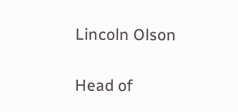Lincoln Olson

Head of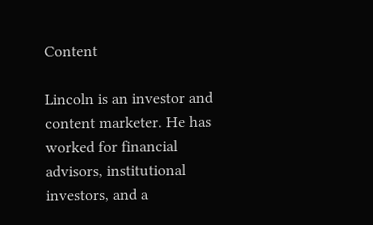Content

Lincoln is an investor and content marketer. He has worked for financial advisors, institutional investors, and a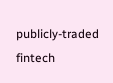publicly-traded fintech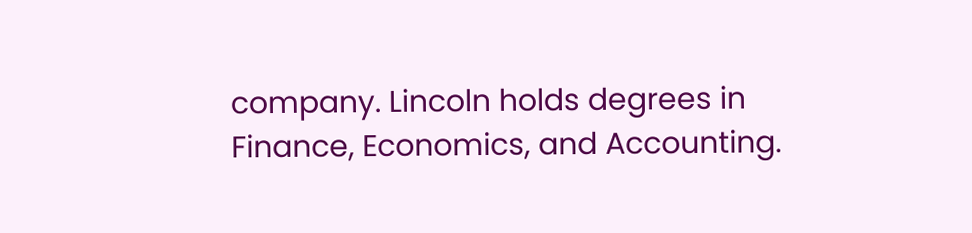company. Lincoln holds degrees in Finance, Economics, and Accounting.